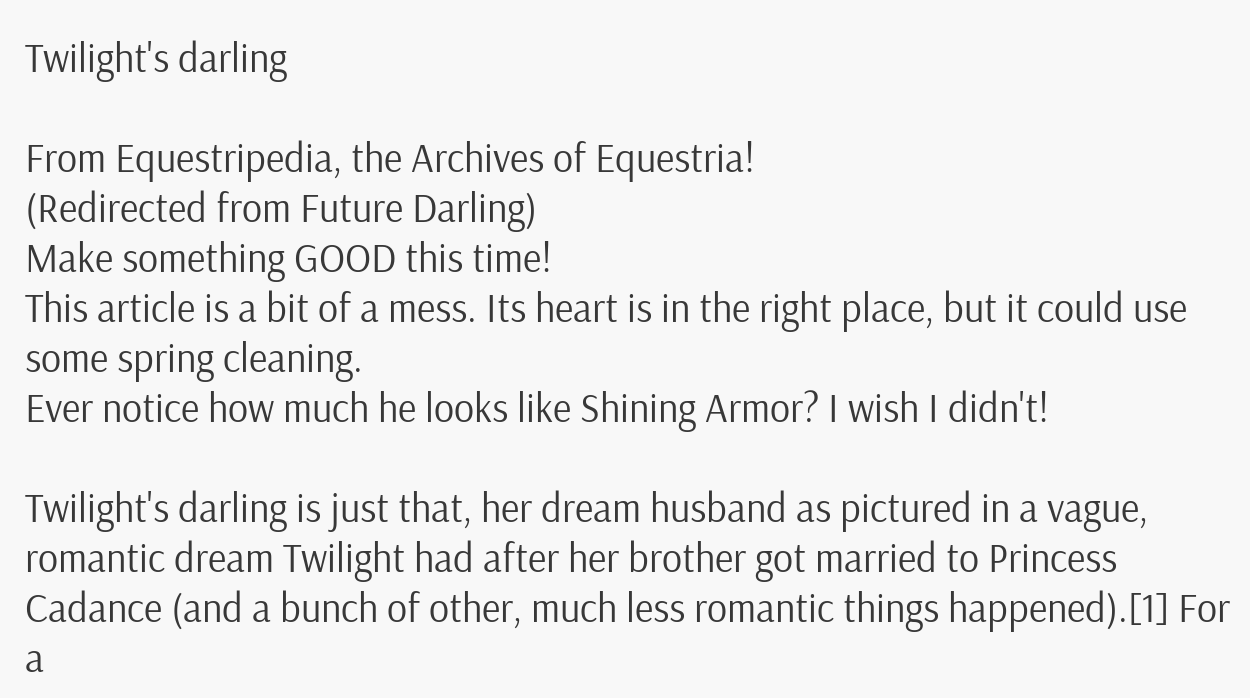Twilight's darling

From Equestripedia, the Archives of Equestria!
(Redirected from Future Darling)
Make something GOOD this time!
This article is a bit of a mess. Its heart is in the right place, but it could use some spring cleaning.
Ever notice how much he looks like Shining Armor? I wish I didn't!

Twilight's darling is just that, her dream husband as pictured in a vague, romantic dream Twilight had after her brother got married to Princess Cadance (and a bunch of other, much less romantic things happened).[1] For a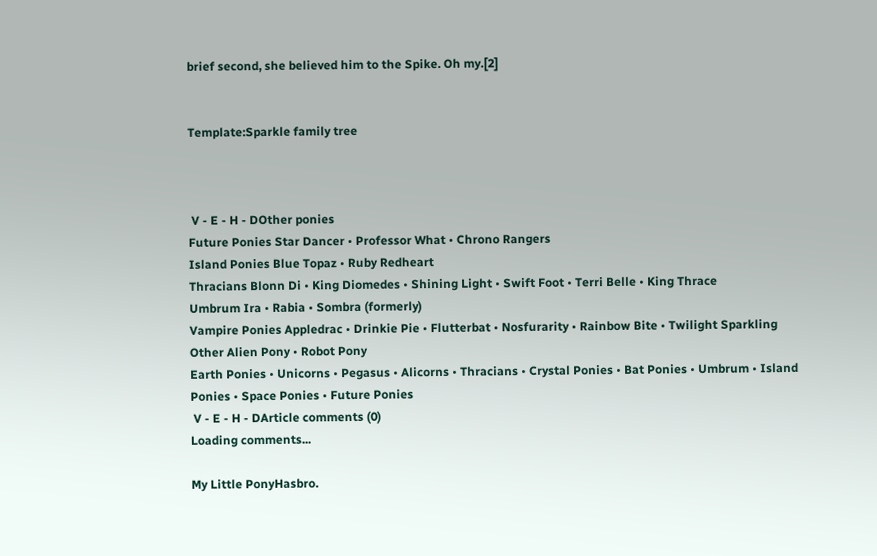brief second, she believed him to the Spike. Oh my.[2]


Template:Sparkle family tree



 V - E - H - DOther ponies
Future Ponies Star Dancer • Professor What • Chrono Rangers
Island Ponies Blue Topaz • Ruby Redheart
Thracians Blonn Di • King Diomedes • Shining Light • Swift Foot • Terri Belle • King Thrace
Umbrum Ira • Rabia • Sombra (formerly)
Vampire Ponies Appledrac • Drinkie Pie • Flutterbat • Nosfurarity • Rainbow Bite • Twilight Sparkling
Other Alien Pony • Robot Pony
Earth Ponies • Unicorns • Pegasus • Alicorns • Thracians • Crystal Ponies • Bat Ponies • Umbrum • Island Ponies • Space Ponies • Future Ponies
 V - E - H - DArticle comments (0)
Loading comments...

My Little PonyHasbro.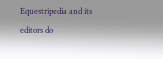Equestripedia and its editors do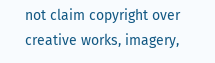not claim copyright over creative works, imagery,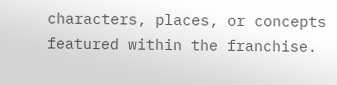characters, places, or concepts featured within the franchise.